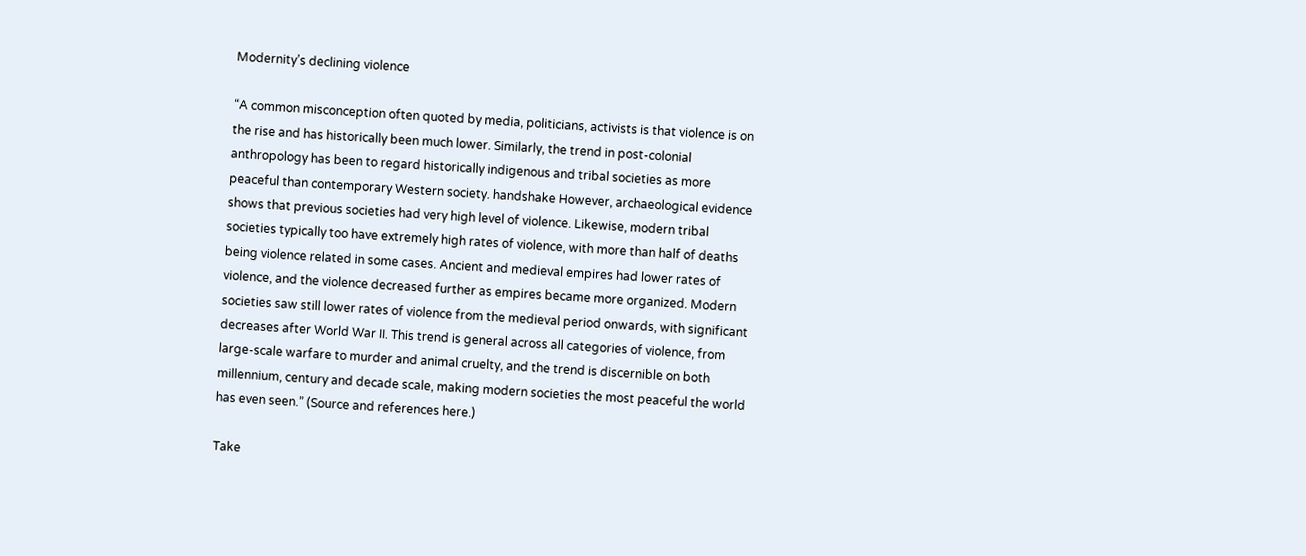Modernity’s declining violence

“A common misconception often quoted by media, politicians, activists is that violence is on the rise and has historically been much lower. Similarly, the trend in post-colonial anthropology has been to regard historically indigenous and tribal societies as more peaceful than contemporary Western society. handshake However, archaeological evidence shows that previous societies had very high level of violence. Likewise, modern tribal societies typically too have extremely high rates of violence, with more than half of deaths being violence related in some cases. Ancient and medieval empires had lower rates of violence, and the violence decreased further as empires became more organized. Modern societies saw still lower rates of violence from the medieval period onwards, with significant decreases after World War II. This trend is general across all categories of violence, from large-scale warfare to murder and animal cruelty, and the trend is discernible on both millennium, century and decade scale, making modern societies the most peaceful the world has even seen.” (Source and references here.)

Take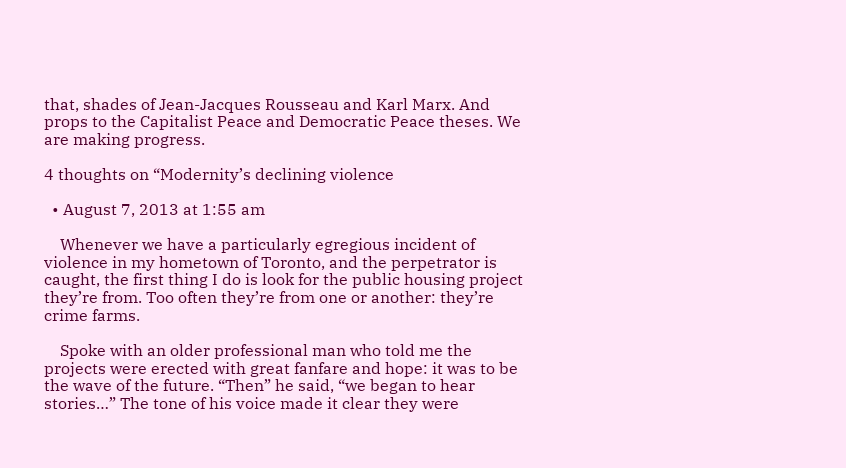that, shades of Jean-Jacques Rousseau and Karl Marx. And props to the Capitalist Peace and Democratic Peace theses. We are making progress.

4 thoughts on “Modernity’s declining violence

  • August 7, 2013 at 1:55 am

    Whenever we have a particularly egregious incident of violence in my hometown of Toronto, and the perpetrator is caught, the first thing I do is look for the public housing project they’re from. Too often they’re from one or another: they’re crime farms.

    Spoke with an older professional man who told me the projects were erected with great fanfare and hope: it was to be the wave of the future. “Then” he said, “we began to hear stories…” The tone of his voice made it clear they were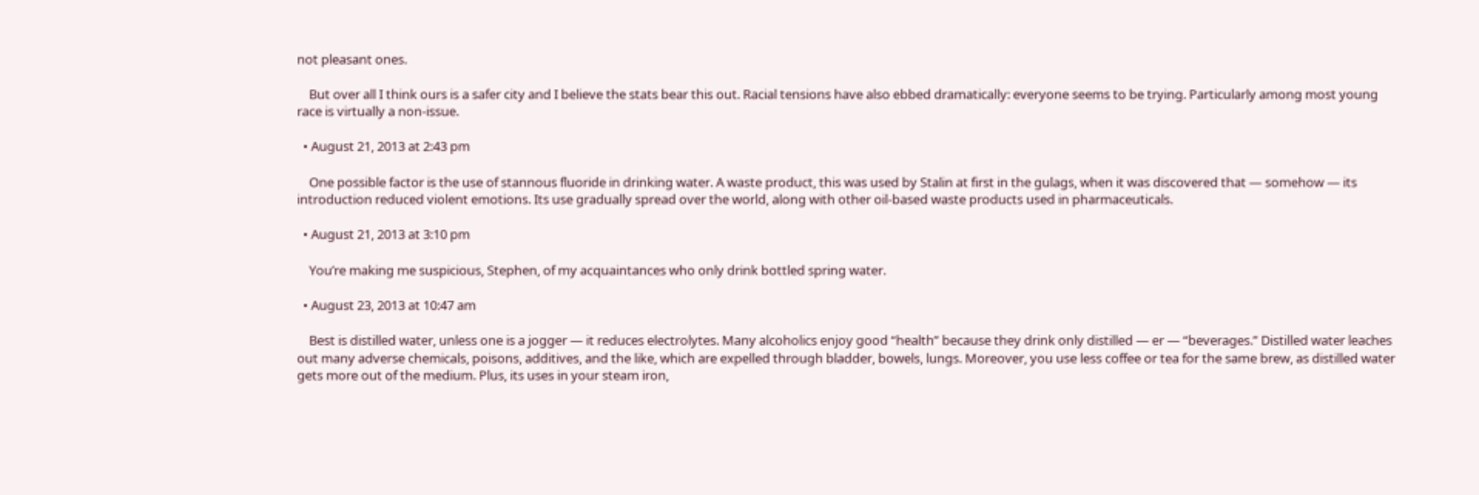not pleasant ones.

    But over all I think ours is a safer city and I believe the stats bear this out. Racial tensions have also ebbed dramatically: everyone seems to be trying. Particularly among most young race is virtually a non-issue.

  • August 21, 2013 at 2:43 pm

    One possible factor is the use of stannous fluoride in drinking water. A waste product, this was used by Stalin at first in the gulags, when it was discovered that — somehow — its introduction reduced violent emotions. Its use gradually spread over the world, along with other oil-based waste products used in pharmaceuticals.

  • August 21, 2013 at 3:10 pm

    You’re making me suspicious, Stephen, of my acquaintances who only drink bottled spring water.

  • August 23, 2013 at 10:47 am

    Best is distilled water, unless one is a jogger — it reduces electrolytes. Many alcoholics enjoy good “health” because they drink only distilled — er — “beverages.” Distilled water leaches out many adverse chemicals, poisons, additives, and the like, which are expelled through bladder, bowels, lungs. Moreover, you use less coffee or tea for the same brew, as distilled water gets more out of the medium. Plus, its uses in your steam iron,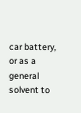car battery, or as a general solvent to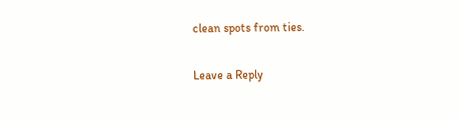clean spots from ties.

Leave a Reply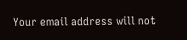Your email address will not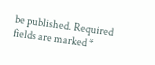be published. Required fields are marked *